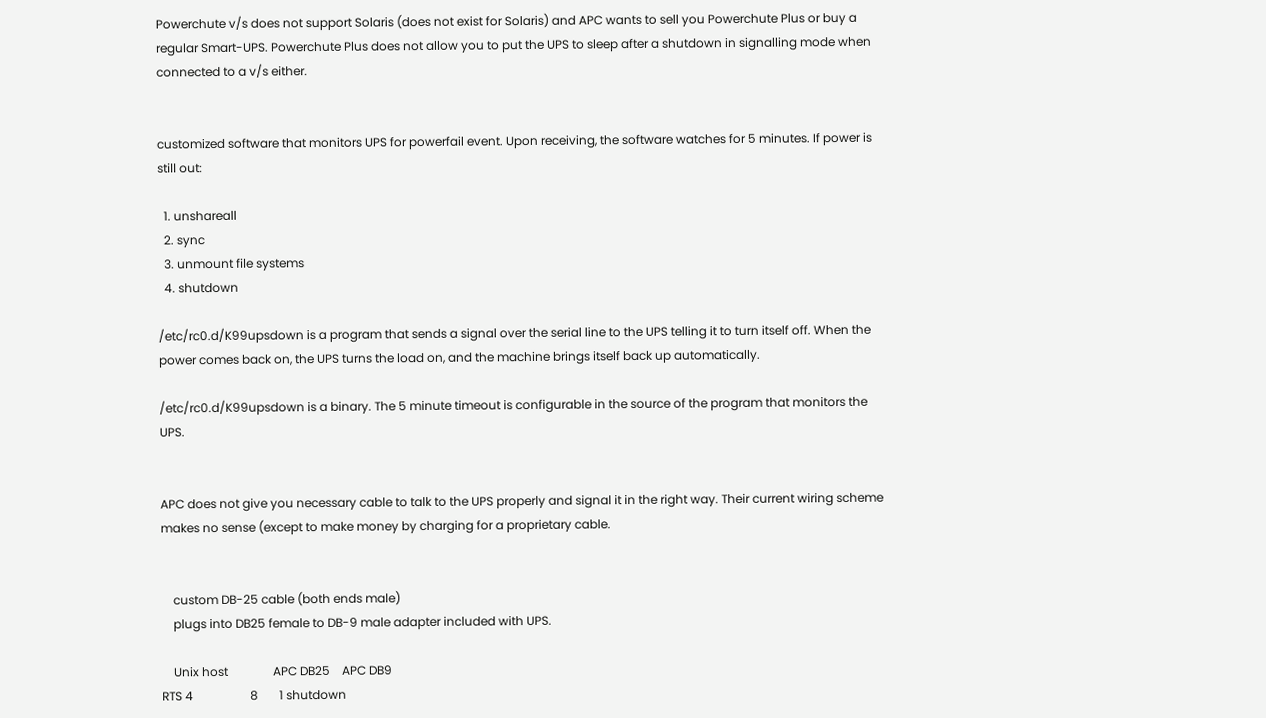Powerchute v/s does not support Solaris (does not exist for Solaris) and APC wants to sell you Powerchute Plus or buy a regular Smart-UPS. Powerchute Plus does not allow you to put the UPS to sleep after a shutdown in signalling mode when connected to a v/s either.


customized software that monitors UPS for powerfail event. Upon receiving, the software watches for 5 minutes. If power is still out:

  1. unshareall
  2. sync
  3. unmount file systems
  4. shutdown

/etc/rc0.d/K99upsdown is a program that sends a signal over the serial line to the UPS telling it to turn itself off. When the power comes back on, the UPS turns the load on, and the machine brings itself back up automatically.

/etc/rc0.d/K99upsdown is a binary. The 5 minute timeout is configurable in the source of the program that monitors the UPS.


APC does not give you necessary cable to talk to the UPS properly and signal it in the right way. Their current wiring scheme makes no sense (except to make money by charging for a proprietary cable.


    custom DB-25 cable (both ends male)
    plugs into DB25 female to DB-9 male adapter included with UPS.

    Unix host               APC DB25    APC DB9
RTS 4                   8       1 shutdown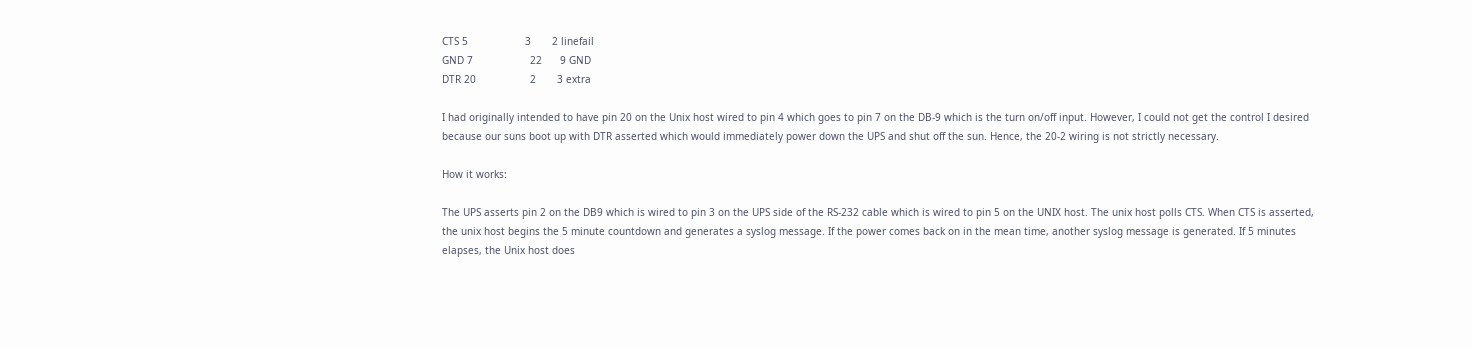CTS 5                   3       2 linefail
GND 7                   22      9 GND
DTR 20                  2       3 extra

I had originally intended to have pin 20 on the Unix host wired to pin 4 which goes to pin 7 on the DB-9 which is the turn on/off input. However, I could not get the control I desired because our suns boot up with DTR asserted which would immediately power down the UPS and shut off the sun. Hence, the 20-2 wiring is not strictly necessary.

How it works:

The UPS asserts pin 2 on the DB9 which is wired to pin 3 on the UPS side of the RS-232 cable which is wired to pin 5 on the UNIX host. The unix host polls CTS. When CTS is asserted, the unix host begins the 5 minute countdown and generates a syslog message. If the power comes back on in the mean time, another syslog message is generated. If 5 minutes elapses, the Unix host does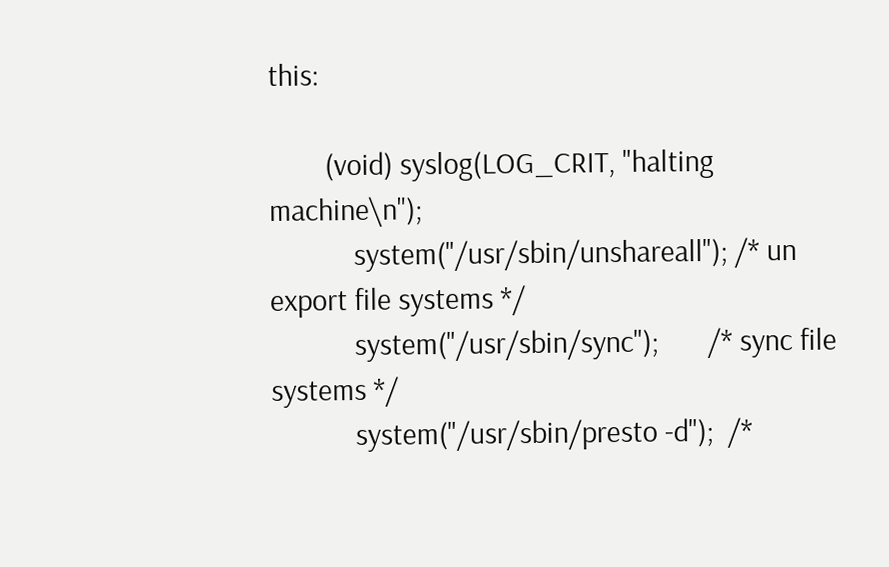this:

        (void) syslog(LOG_CRIT, "halting machine\n");
            system("/usr/sbin/unshareall"); /* un export file systems */
            system("/usr/sbin/sync");       /* sync file systems */
            system("/usr/sbin/presto -d");  /*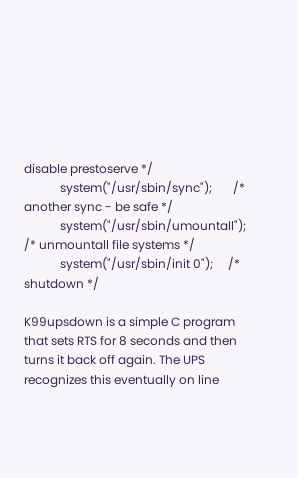disable prestoserve */
            system("/usr/sbin/sync");       /* another sync - be safe */
            system("/usr/sbin/umountall");  /* unmountall file systems */
            system("/usr/sbin/init 0");     /* shutdown */

K99upsdown is a simple C program that sets RTS for 8 seconds and then turns it back off again. The UPS recognizes this eventually on line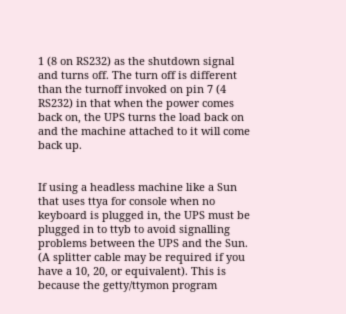1 (8 on RS232) as the shutdown signal and turns off. The turn off is different than the turnoff invoked on pin 7 (4 RS232) in that when the power comes back on, the UPS turns the load back on and the machine attached to it will come back up.


If using a headless machine like a Sun that uses ttya for console when no keyboard is plugged in, the UPS must be plugged in to ttyb to avoid signalling problems between the UPS and the Sun. (A splitter cable may be required if you have a 10, 20, or equivalent). This is because the getty/ttymon program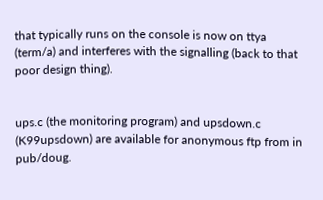that typically runs on the console is now on ttya (term/a) and interferes with the signalling (back to that poor design thing).


ups.c (the monitoring program) and upsdown.c (K99upsdown) are available for anonymous ftp from in pub/doug.